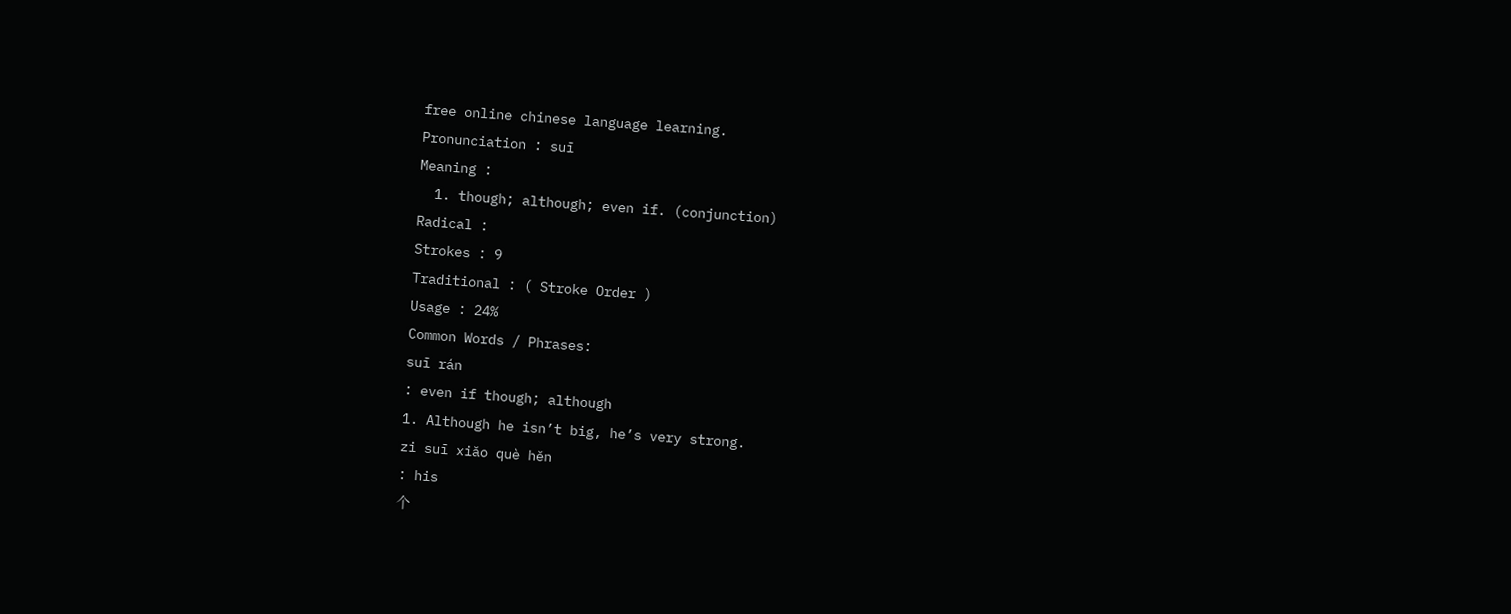free online chinese language learning.
Pronunciation : suī
Meaning :
  1. though; although; even if. (conjunction)
Radical :
Strokes : 9
Traditional : ( Stroke Order )
Usage : 24%
Common Words / Phrases:
suī rán
: even if though; although
1. Although he isn’t big, he’s very strong.
zi suī xiǎo què hěn
: his
个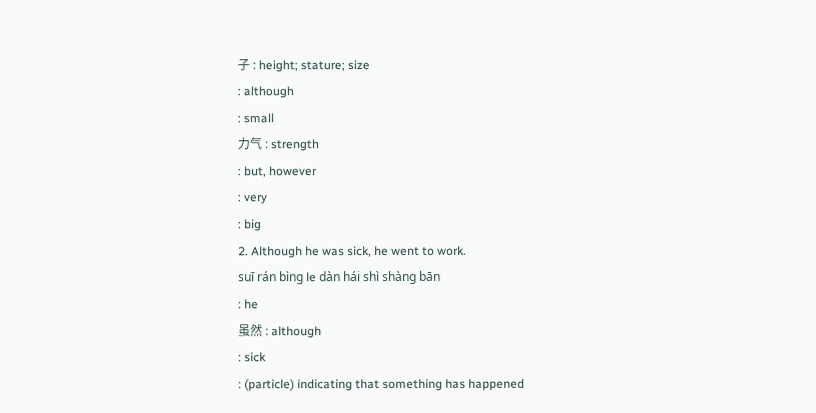子 : height; stature; size
: although
: small
力气 : strength
: but, however
: very
: big
2. Although he was sick, he went to work.
suī rán bìng le dàn hái shì shàng bān
: he
虽然 : although
: sick
: (particle) indicating that something has happened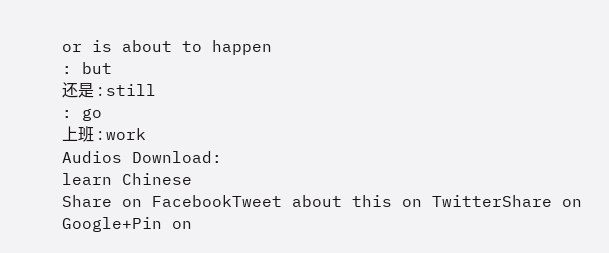or is about to happen
: but
还是 : still
: go
上班 : work
Audios Download:
learn Chinese
Share on FacebookTweet about this on TwitterShare on Google+Pin on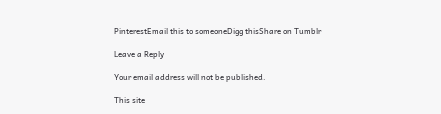PinterestEmail this to someoneDigg thisShare on Tumblr

Leave a Reply

Your email address will not be published.

This site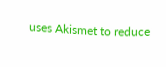uses Akismet to reduce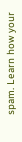spam. Learn how your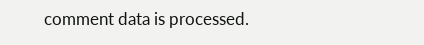comment data is processed.